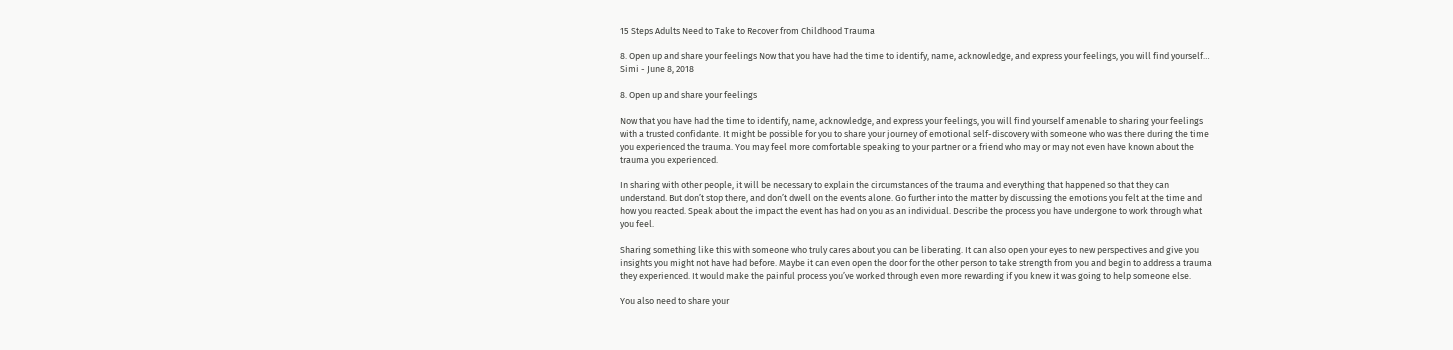15 Steps Adults Need to Take to Recover from Childhood Trauma

8. Open up and share your feelings Now that you have had the time to identify, name, acknowledge, and express your feelings, you will find yourself… Simi - June 8, 2018

8. Open up and share your feelings

Now that you have had the time to identify, name, acknowledge, and express your feelings, you will find yourself amenable to sharing your feelings with a trusted confidante. It might be possible for you to share your journey of emotional self-discovery with someone who was there during the time you experienced the trauma. You may feel more comfortable speaking to your partner or a friend who may or may not even have known about the trauma you experienced.

In sharing with other people, it will be necessary to explain the circumstances of the trauma and everything that happened so that they can understand. But don’t stop there, and don’t dwell on the events alone. Go further into the matter by discussing the emotions you felt at the time and how you reacted. Speak about the impact the event has had on you as an individual. Describe the process you have undergone to work through what you feel.

Sharing something like this with someone who truly cares about you can be liberating. It can also open your eyes to new perspectives and give you insights you might not have had before. Maybe it can even open the door for the other person to take strength from you and begin to address a trauma they experienced. It would make the painful process you’ve worked through even more rewarding if you knew it was going to help someone else.

You also need to share your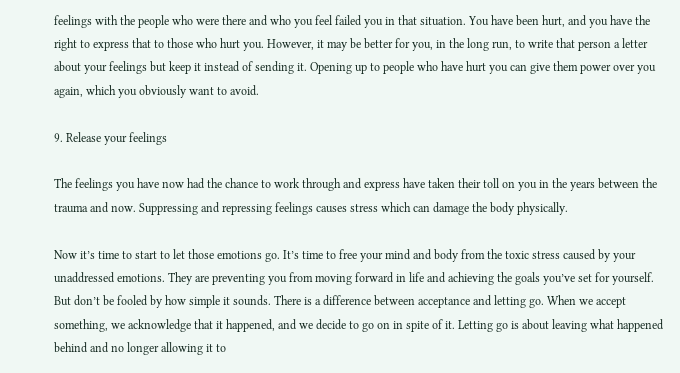feelings with the people who were there and who you feel failed you in that situation. You have been hurt, and you have the right to express that to those who hurt you. However, it may be better for you, in the long run, to write that person a letter about your feelings but keep it instead of sending it. Opening up to people who have hurt you can give them power over you again, which you obviously want to avoid.

9. Release your feelings

The feelings you have now had the chance to work through and express have taken their toll on you in the years between the trauma and now. Suppressing and repressing feelings causes stress which can damage the body physically.

Now it’s time to start to let those emotions go. It’s time to free your mind and body from the toxic stress caused by your unaddressed emotions. They are preventing you from moving forward in life and achieving the goals you’ve set for yourself. But don’t be fooled by how simple it sounds. There is a difference between acceptance and letting go. When we accept something, we acknowledge that it happened, and we decide to go on in spite of it. Letting go is about leaving what happened behind and no longer allowing it to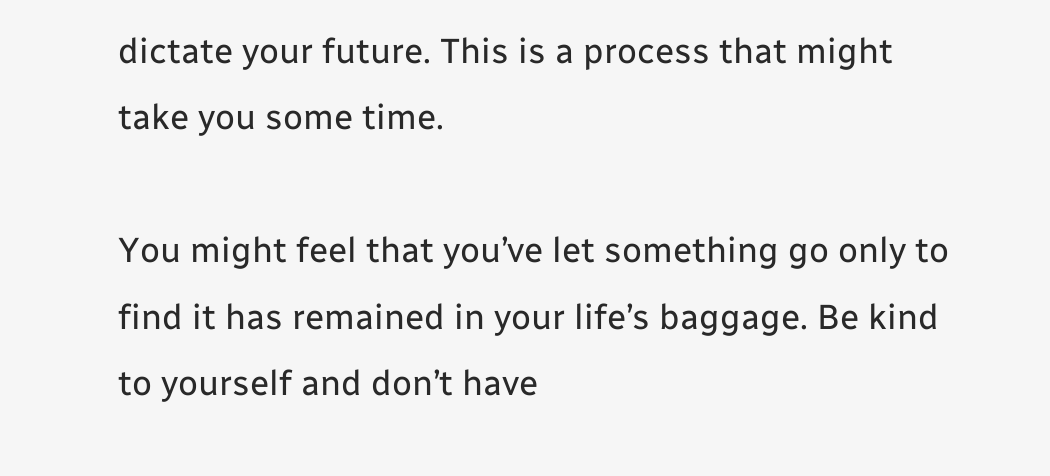dictate your future. This is a process that might take you some time.

You might feel that you’ve let something go only to find it has remained in your life’s baggage. Be kind to yourself and don’t have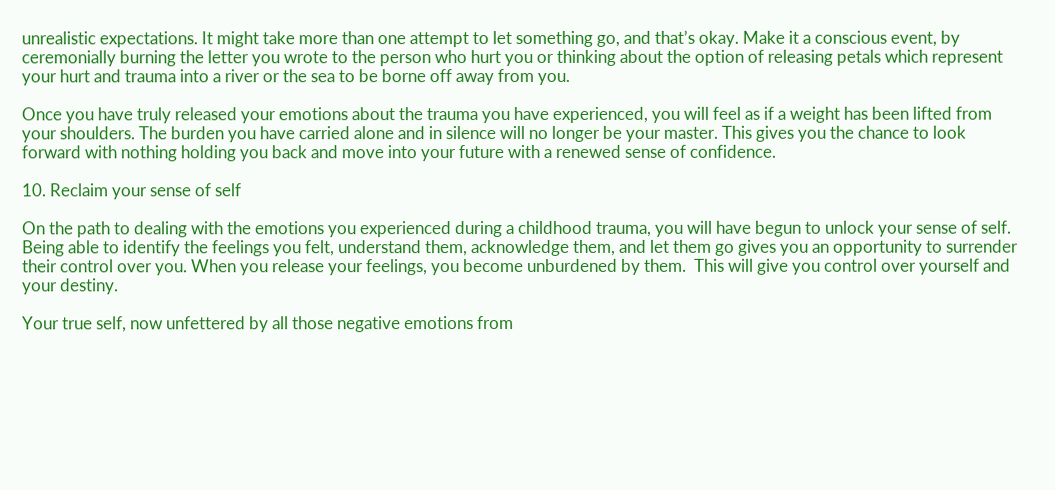unrealistic expectations. It might take more than one attempt to let something go, and that’s okay. Make it a conscious event, by ceremonially burning the letter you wrote to the person who hurt you or thinking about the option of releasing petals which represent your hurt and trauma into a river or the sea to be borne off away from you.

Once you have truly released your emotions about the trauma you have experienced, you will feel as if a weight has been lifted from your shoulders. The burden you have carried alone and in silence will no longer be your master. This gives you the chance to look forward with nothing holding you back and move into your future with a renewed sense of confidence.

10. Reclaim your sense of self

On the path to dealing with the emotions you experienced during a childhood trauma, you will have begun to unlock your sense of self. Being able to identify the feelings you felt, understand them, acknowledge them, and let them go gives you an opportunity to surrender their control over you. When you release your feelings, you become unburdened by them.  This will give you control over yourself and your destiny.

Your true self, now unfettered by all those negative emotions from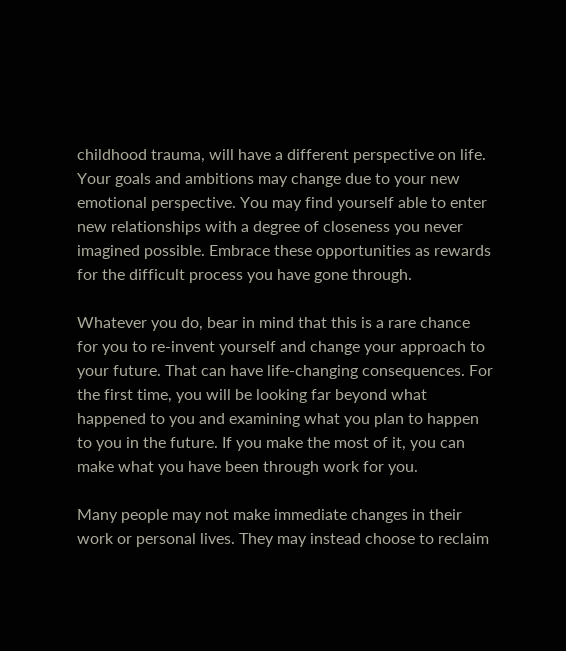childhood trauma, will have a different perspective on life. Your goals and ambitions may change due to your new emotional perspective. You may find yourself able to enter new relationships with a degree of closeness you never imagined possible. Embrace these opportunities as rewards for the difficult process you have gone through.

Whatever you do, bear in mind that this is a rare chance for you to re-invent yourself and change your approach to your future. That can have life-changing consequences. For the first time, you will be looking far beyond what happened to you and examining what you plan to happen to you in the future. If you make the most of it, you can make what you have been through work for you.

Many people may not make immediate changes in their work or personal lives. They may instead choose to reclaim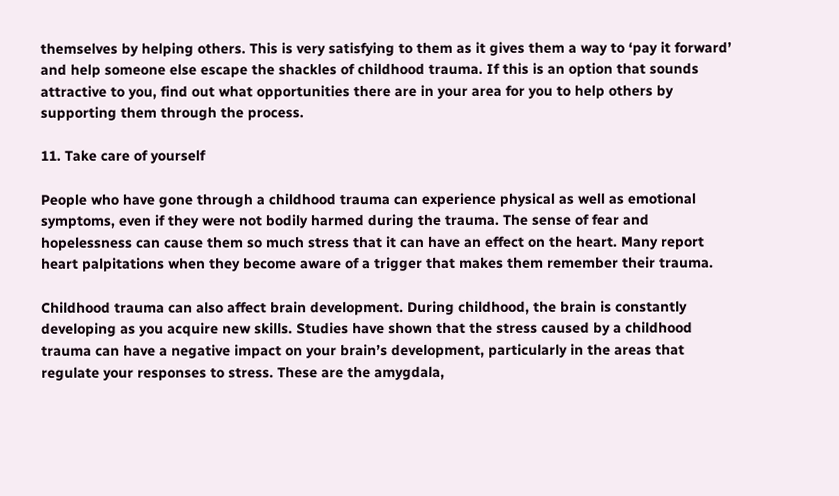themselves by helping others. This is very satisfying to them as it gives them a way to ‘pay it forward’ and help someone else escape the shackles of childhood trauma. If this is an option that sounds attractive to you, find out what opportunities there are in your area for you to help others by supporting them through the process.

11. Take care of yourself

People who have gone through a childhood trauma can experience physical as well as emotional symptoms, even if they were not bodily harmed during the trauma. The sense of fear and hopelessness can cause them so much stress that it can have an effect on the heart. Many report heart palpitations when they become aware of a trigger that makes them remember their trauma.

Childhood trauma can also affect brain development. During childhood, the brain is constantly developing as you acquire new skills. Studies have shown that the stress caused by a childhood trauma can have a negative impact on your brain’s development, particularly in the areas that regulate your responses to stress. These are the amygdala,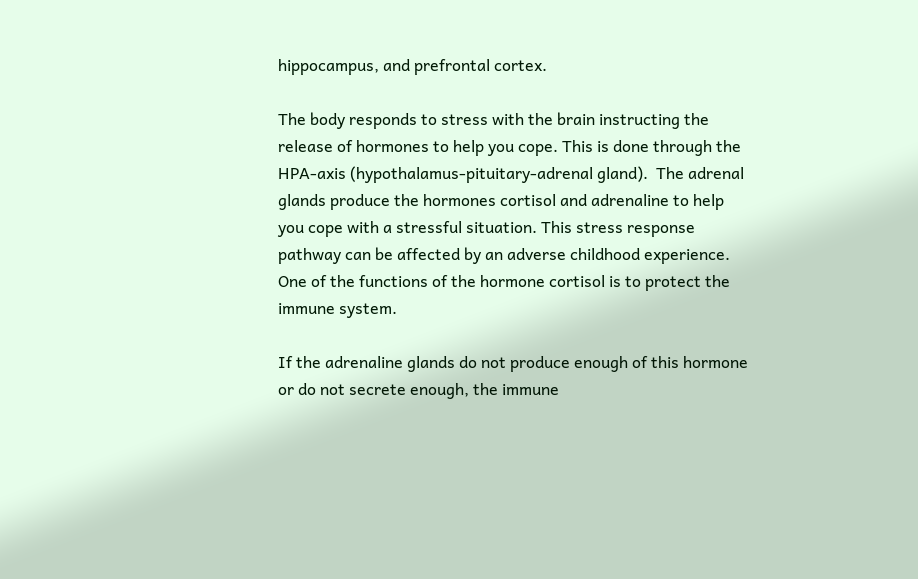hippocampus, and prefrontal cortex.

The body responds to stress with the brain instructing the release of hormones to help you cope. This is done through the HPA-axis (hypothalamus-pituitary-adrenal gland).  The adrenal glands produce the hormones cortisol and adrenaline to help you cope with a stressful situation. This stress response pathway can be affected by an adverse childhood experience. One of the functions of the hormone cortisol is to protect the immune system.

If the adrenaline glands do not produce enough of this hormone or do not secrete enough, the immune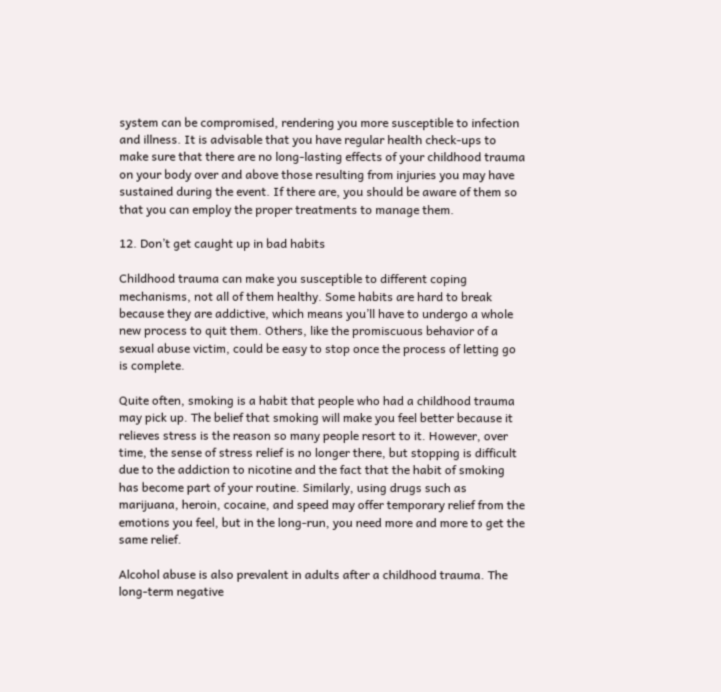system can be compromised, rendering you more susceptible to infection and illness. It is advisable that you have regular health check-ups to make sure that there are no long-lasting effects of your childhood trauma on your body over and above those resulting from injuries you may have sustained during the event. If there are, you should be aware of them so that you can employ the proper treatments to manage them.

12. Don’t get caught up in bad habits

Childhood trauma can make you susceptible to different coping mechanisms, not all of them healthy. Some habits are hard to break because they are addictive, which means you’ll have to undergo a whole new process to quit them. Others, like the promiscuous behavior of a sexual abuse victim, could be easy to stop once the process of letting go is complete.

Quite often, smoking is a habit that people who had a childhood trauma may pick up. The belief that smoking will make you feel better because it relieves stress is the reason so many people resort to it. However, over time, the sense of stress relief is no longer there, but stopping is difficult due to the addiction to nicotine and the fact that the habit of smoking has become part of your routine. Similarly, using drugs such as marijuana, heroin, cocaine, and speed may offer temporary relief from the emotions you feel, but in the long-run, you need more and more to get the same relief.

Alcohol abuse is also prevalent in adults after a childhood trauma. The long-term negative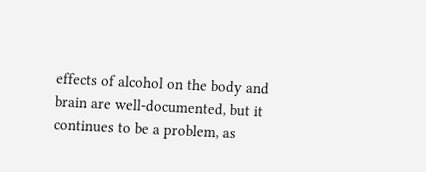effects of alcohol on the body and brain are well-documented, but it continues to be a problem, as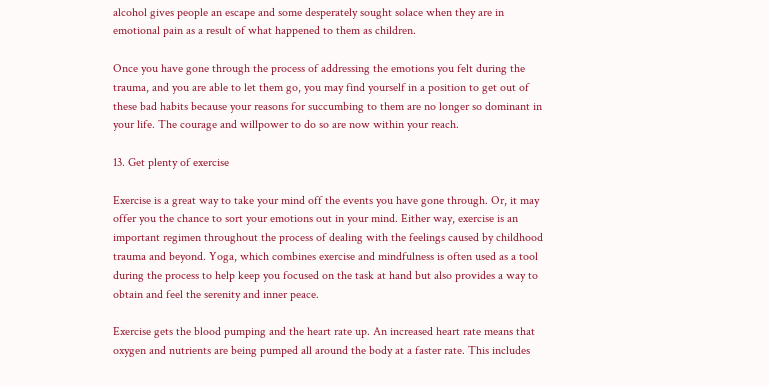alcohol gives people an escape and some desperately sought solace when they are in emotional pain as a result of what happened to them as children.

Once you have gone through the process of addressing the emotions you felt during the trauma, and you are able to let them go, you may find yourself in a position to get out of these bad habits because your reasons for succumbing to them are no longer so dominant in your life. The courage and willpower to do so are now within your reach.

13. Get plenty of exercise

Exercise is a great way to take your mind off the events you have gone through. Or, it may offer you the chance to sort your emotions out in your mind. Either way, exercise is an important regimen throughout the process of dealing with the feelings caused by childhood trauma and beyond. Yoga, which combines exercise and mindfulness is often used as a tool during the process to help keep you focused on the task at hand but also provides a way to obtain and feel the serenity and inner peace.

Exercise gets the blood pumping and the heart rate up. An increased heart rate means that oxygen and nutrients are being pumped all around the body at a faster rate. This includes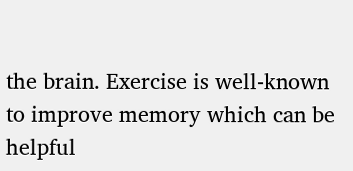the brain. Exercise is well-known to improve memory which can be helpful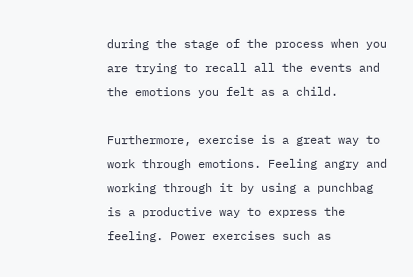during the stage of the process when you are trying to recall all the events and the emotions you felt as a child.

Furthermore, exercise is a great way to work through emotions. Feeling angry and working through it by using a punchbag is a productive way to express the feeling. Power exercises such as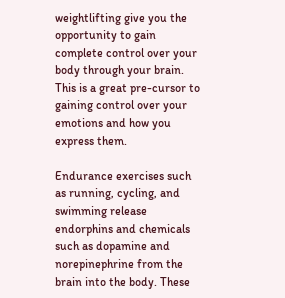weightlifting give you the opportunity to gain complete control over your body through your brain. This is a great pre-cursor to gaining control over your emotions and how you express them.

Endurance exercises such as running, cycling, and swimming release endorphins and chemicals such as dopamine and norepinephrine from the brain into the body. These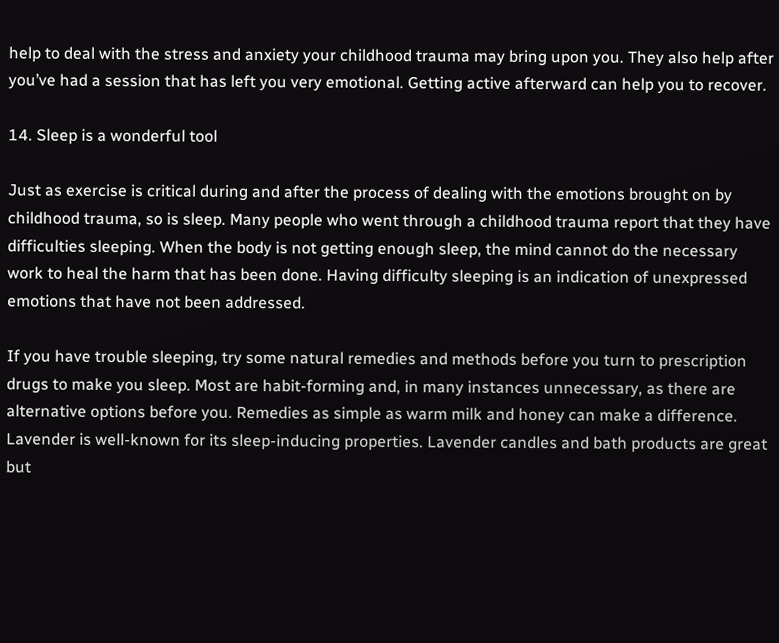help to deal with the stress and anxiety your childhood trauma may bring upon you. They also help after you’ve had a session that has left you very emotional. Getting active afterward can help you to recover.

14. Sleep is a wonderful tool

Just as exercise is critical during and after the process of dealing with the emotions brought on by childhood trauma, so is sleep. Many people who went through a childhood trauma report that they have difficulties sleeping. When the body is not getting enough sleep, the mind cannot do the necessary work to heal the harm that has been done. Having difficulty sleeping is an indication of unexpressed emotions that have not been addressed.

If you have trouble sleeping, try some natural remedies and methods before you turn to prescription drugs to make you sleep. Most are habit-forming and, in many instances unnecessary, as there are alternative options before you. Remedies as simple as warm milk and honey can make a difference. Lavender is well-known for its sleep-inducing properties. Lavender candles and bath products are great but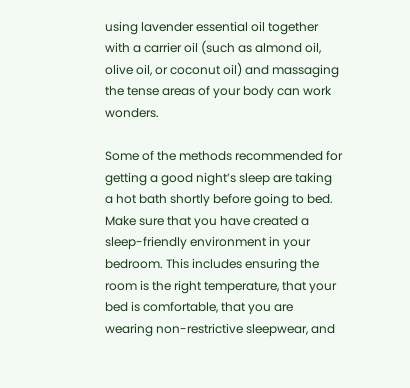using lavender essential oil together with a carrier oil (such as almond oil, olive oil, or coconut oil) and massaging the tense areas of your body can work wonders.

Some of the methods recommended for getting a good night’s sleep are taking a hot bath shortly before going to bed. Make sure that you have created a sleep-friendly environment in your bedroom. This includes ensuring the room is the right temperature, that your bed is comfortable, that you are wearing non-restrictive sleepwear, and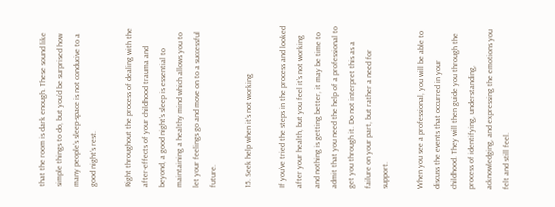that the room is dark enough. These sound like simple things to do, but you’d be surprised how many people’s sleep-space is not conducive to a good night’s rest.

Right throughout the process of dealing with the after-effects of your childhood trauma and beyond, a good night’s sleep is essential to maintaining a healthy mind which allows you to let your feelings go and move on to a successful future.

15. Seek help when it’s not working

If you’ve tried the steps in the process and looked after your health, but you feel it’s not working and nothing is getting better, it may be time to admit that you need the help of a professional to get you through it. Do not interpret this as a failure on your part, but rather a need for support.

When you see a professional, you will be able to discuss the events that occurred in your childhood. They will then guide you through the process of identifying, understanding, acknowledging, and expressing the emotions you felt and still feel.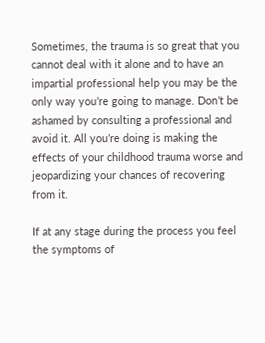Sometimes, the trauma is so great that you cannot deal with it alone and to have an impartial professional help you may be the only way you’re going to manage. Don’t be ashamed by consulting a professional and avoid it. All you’re doing is making the effects of your childhood trauma worse and jeopardizing your chances of recovering from it.

If at any stage during the process you feel the symptoms of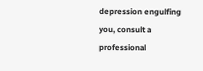depression engulfing you, consult a professional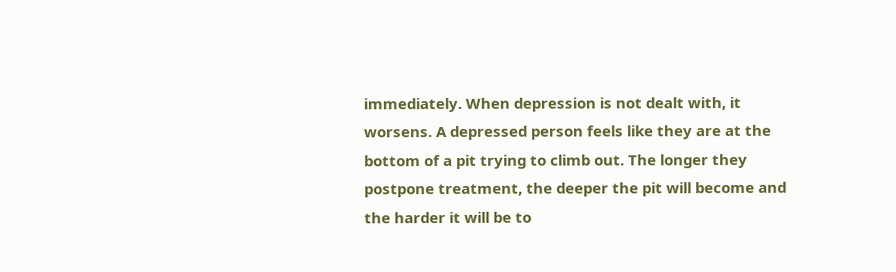immediately. When depression is not dealt with, it worsens. A depressed person feels like they are at the bottom of a pit trying to climb out. The longer they postpone treatment, the deeper the pit will become and the harder it will be to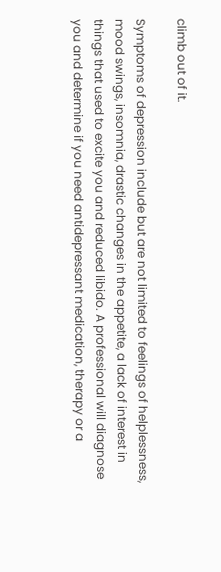climb out of it.

Symptoms of depression include but are not limited to feelings of helplessness, mood swings, insomnia, drastic changes in the appetite, a lack of interest in things that used to excite you and reduced libido. A professional will diagnose you and determine if you need antidepressant medication, therapy or a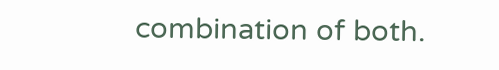combination of both.